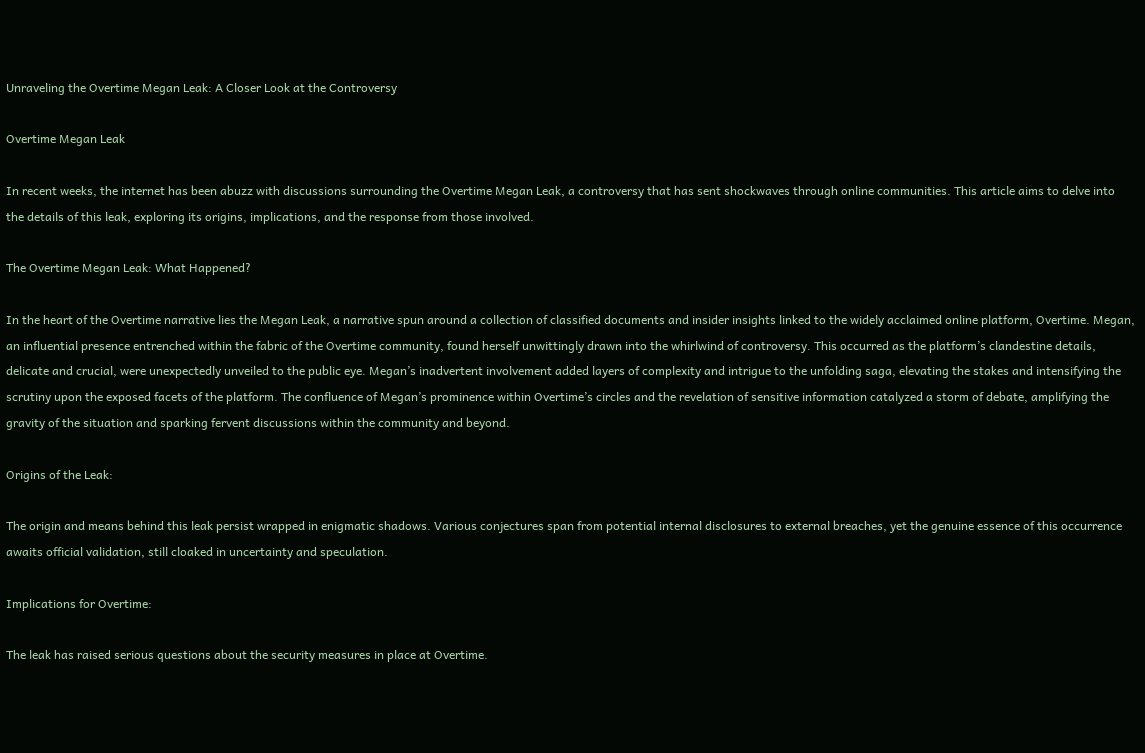Unraveling the Overtime Megan Leak: A Closer Look at the Controversy

Overtime Megan Leak

In recent weeks, the internet has been abuzz with discussions surrounding the Overtime Megan Leak, a controversy that has sent shockwaves through online communities. This article aims to delve into the details of this leak, exploring its origins, implications, and the response from those involved.

The Overtime Megan Leak: What Happened?

In the heart of the Overtime narrative lies the Megan Leak, a narrative spun around a collection of classified documents and insider insights linked to the widely acclaimed online platform, Overtime. Megan, an influential presence entrenched within the fabric of the Overtime community, found herself unwittingly drawn into the whirlwind of controversy. This occurred as the platform’s clandestine details, delicate and crucial, were unexpectedly unveiled to the public eye. Megan’s inadvertent involvement added layers of complexity and intrigue to the unfolding saga, elevating the stakes and intensifying the scrutiny upon the exposed facets of the platform. The confluence of Megan’s prominence within Overtime’s circles and the revelation of sensitive information catalyzed a storm of debate, amplifying the gravity of the situation and sparking fervent discussions within the community and beyond.

Origins of the Leak:

The origin and means behind this leak persist wrapped in enigmatic shadows. Various conjectures span from potential internal disclosures to external breaches, yet the genuine essence of this occurrence awaits official validation, still cloaked in uncertainty and speculation.

Implications for Overtime:

The leak has raised serious questions about the security measures in place at Overtime.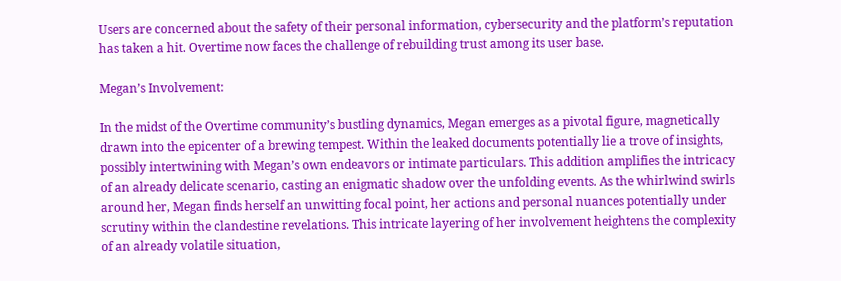Users are concerned about the safety of their personal information, cybersecurity and the platform’s reputation has taken a hit. Overtime now faces the challenge of rebuilding trust among its user base.

Megan’s Involvement:

In the midst of the Overtime community’s bustling dynamics, Megan emerges as a pivotal figure, magnetically drawn into the epicenter of a brewing tempest. Within the leaked documents potentially lie a trove of insights, possibly intertwining with Megan’s own endeavors or intimate particulars. This addition amplifies the intricacy of an already delicate scenario, casting an enigmatic shadow over the unfolding events. As the whirlwind swirls around her, Megan finds herself an unwitting focal point, her actions and personal nuances potentially under scrutiny within the clandestine revelations. This intricate layering of her involvement heightens the complexity of an already volatile situation,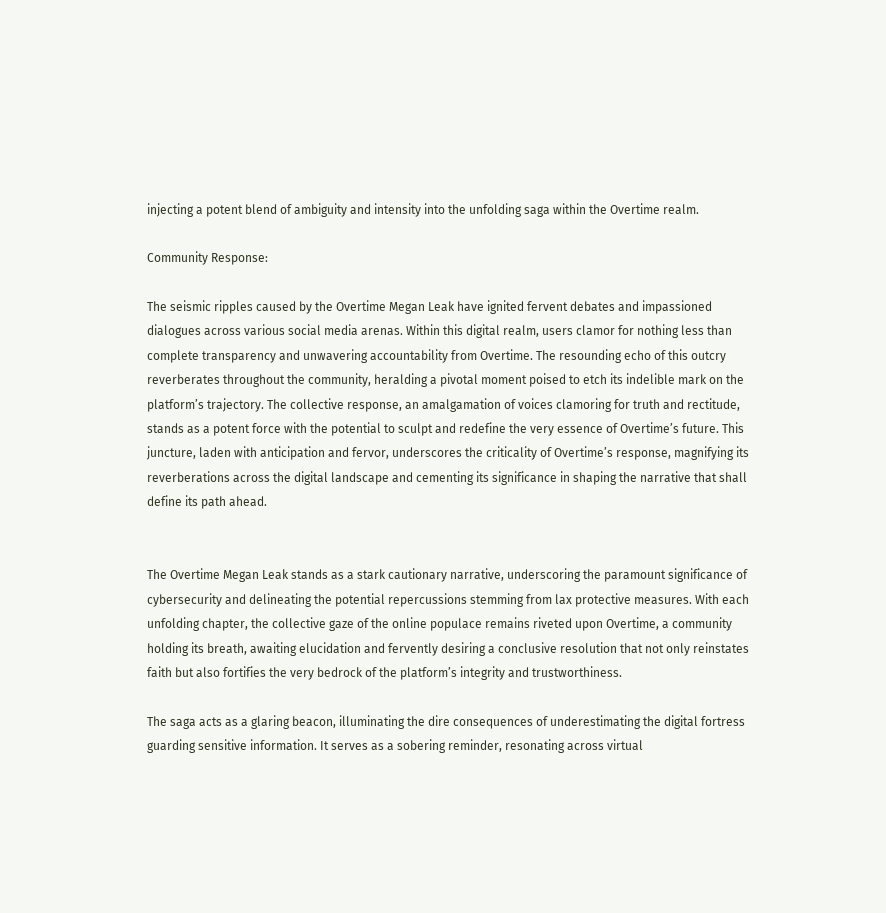injecting a potent blend of ambiguity and intensity into the unfolding saga within the Overtime realm.

Community Response:

The seismic ripples caused by the Overtime Megan Leak have ignited fervent debates and impassioned dialogues across various social media arenas. Within this digital realm, users clamor for nothing less than complete transparency and unwavering accountability from Overtime. The resounding echo of this outcry reverberates throughout the community, heralding a pivotal moment poised to etch its indelible mark on the platform’s trajectory. The collective response, an amalgamation of voices clamoring for truth and rectitude, stands as a potent force with the potential to sculpt and redefine the very essence of Overtime’s future. This juncture, laden with anticipation and fervor, underscores the criticality of Overtime’s response, magnifying its reverberations across the digital landscape and cementing its significance in shaping the narrative that shall define its path ahead.


The Overtime Megan Leak stands as a stark cautionary narrative, underscoring the paramount significance of cybersecurity and delineating the potential repercussions stemming from lax protective measures. With each unfolding chapter, the collective gaze of the online populace remains riveted upon Overtime, a community holding its breath, awaiting elucidation and fervently desiring a conclusive resolution that not only reinstates faith but also fortifies the very bedrock of the platform’s integrity and trustworthiness.

The saga acts as a glaring beacon, illuminating the dire consequences of underestimating the digital fortress guarding sensitive information. It serves as a sobering reminder, resonating across virtual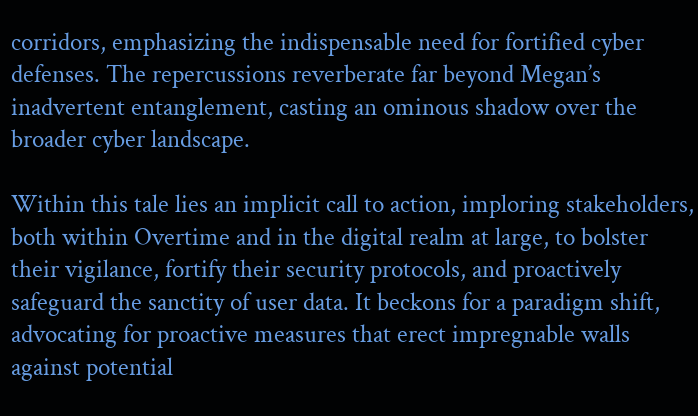corridors, emphasizing the indispensable need for fortified cyber defenses. The repercussions reverberate far beyond Megan’s inadvertent entanglement, casting an ominous shadow over the broader cyber landscape.

Within this tale lies an implicit call to action, imploring stakeholders, both within Overtime and in the digital realm at large, to bolster their vigilance, fortify their security protocols, and proactively safeguard the sanctity of user data. It beckons for a paradigm shift, advocating for proactive measures that erect impregnable walls against potential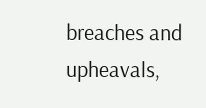breaches and upheavals,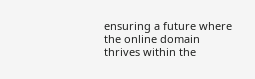ensuring a future where the online domain thrives within the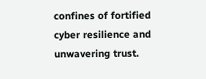confines of fortified cyber resilience and unwavering trust.